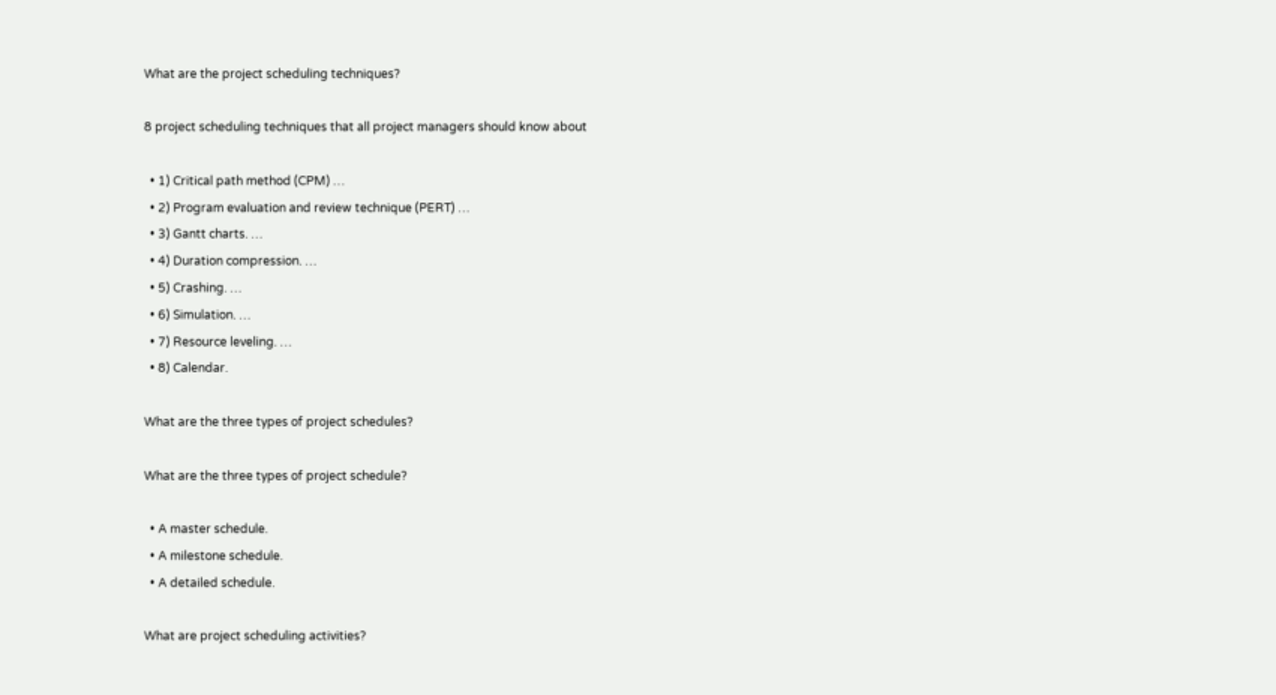What are the project scheduling techniques?

8 project scheduling techniques that all project managers should know about

  • 1) Critical path method (CPM) …
  • 2) Program evaluation and review technique (PERT) …
  • 3) Gantt charts. …
  • 4) Duration compression. …
  • 5) Crashing. …
  • 6) Simulation. …
  • 7) Resource leveling. …
  • 8) Calendar.

What are the three types of project schedules?

What are the three types of project schedule?

  • A master schedule.
  • A milestone schedule.
  • A detailed schedule.

What are project scheduling activities?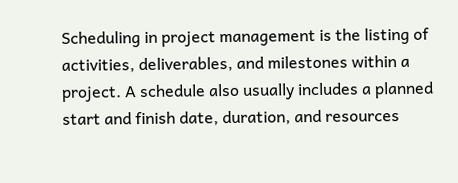Scheduling in project management is the listing of activities, deliverables, and milestones within a project. A schedule also usually includes a planned start and finish date, duration, and resources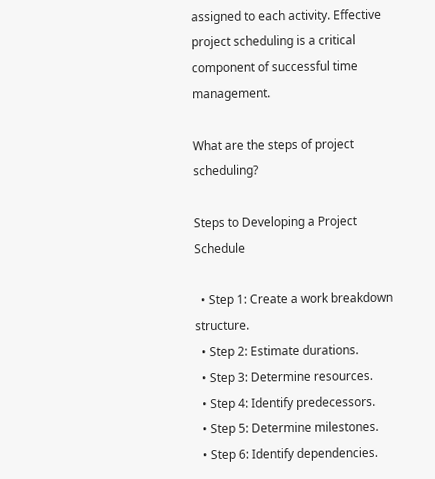assigned to each activity. Effective project scheduling is a critical component of successful time management.

What are the steps of project scheduling?

Steps to Developing a Project Schedule

  • Step 1: Create a work breakdown structure.
  • Step 2: Estimate durations.
  • Step 3: Determine resources.
  • Step 4: Identify predecessors.
  • Step 5: Determine milestones.
  • Step 6: Identify dependencies.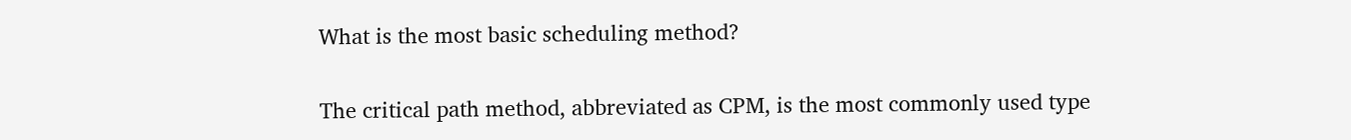What is the most basic scheduling method?

The critical path method, abbreviated as CPM, is the most commonly used type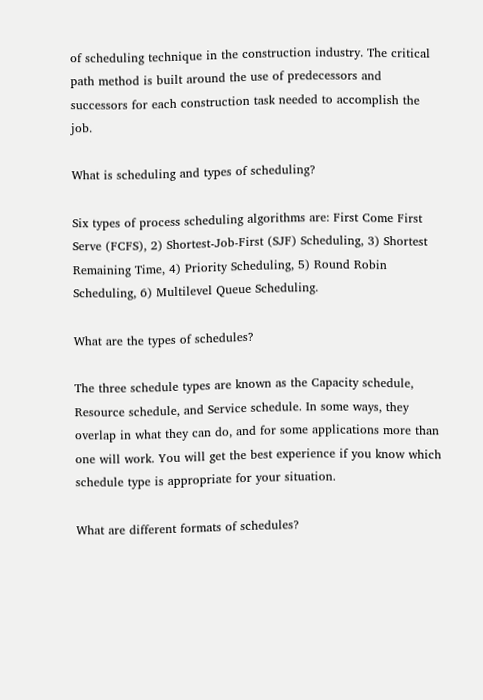of scheduling technique in the construction industry. The critical path method is built around the use of predecessors and successors for each construction task needed to accomplish the job.

What is scheduling and types of scheduling?

Six types of process scheduling algorithms are: First Come First Serve (FCFS), 2) Shortest-Job-First (SJF) Scheduling, 3) Shortest Remaining Time, 4) Priority Scheduling, 5) Round Robin Scheduling, 6) Multilevel Queue Scheduling.

What are the types of schedules?

The three schedule types are known as the Capacity schedule, Resource schedule, and Service schedule. In some ways, they overlap in what they can do, and for some applications more than one will work. You will get the best experience if you know which schedule type is appropriate for your situation.

What are different formats of schedules?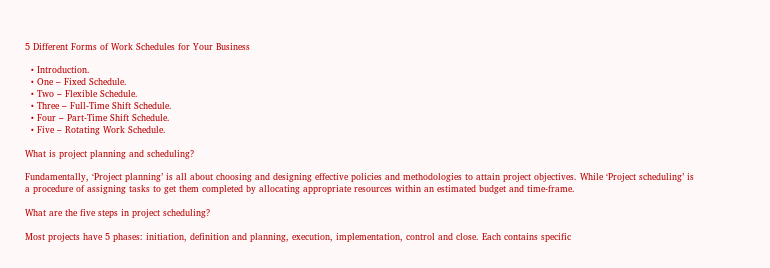5 Different Forms of Work Schedules for Your Business

  • Introduction.
  • One – Fixed Schedule.
  • Two – Flexible Schedule.
  • Three – Full-Time Shift Schedule.
  • Four – Part-Time Shift Schedule.
  • Five – Rotating Work Schedule.

What is project planning and scheduling?

Fundamentally, ‘Project planning’ is all about choosing and designing effective policies and methodologies to attain project objectives. While ‘Project scheduling’ is a procedure of assigning tasks to get them completed by allocating appropriate resources within an estimated budget and time-frame.

What are the five steps in project scheduling?

Most projects have 5 phases: initiation, definition and planning, execution, implementation, control and close. Each contains specific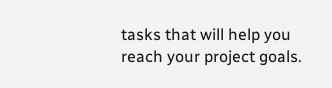tasks that will help you reach your project goals.